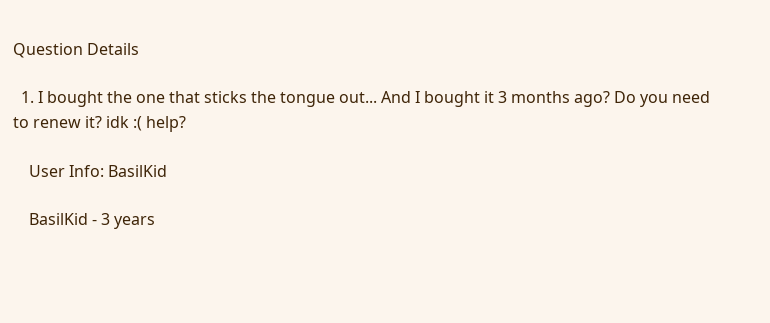Question Details

  1. I bought the one that sticks the tongue out... And I bought it 3 months ago? Do you need to renew it? idk :( help?

    User Info: BasilKid

    BasilKid - 3 years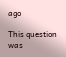ago

This question was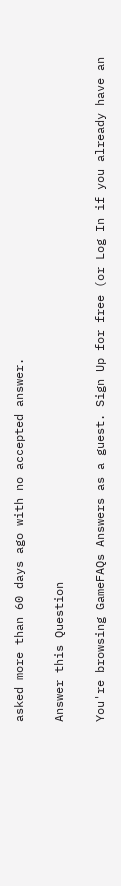asked more than 60 days ago with no accepted answer.

Answer this Question

You're browsing GameFAQs Answers as a guest. Sign Up for free (or Log In if you already have an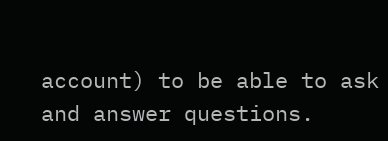account) to be able to ask and answer questions.